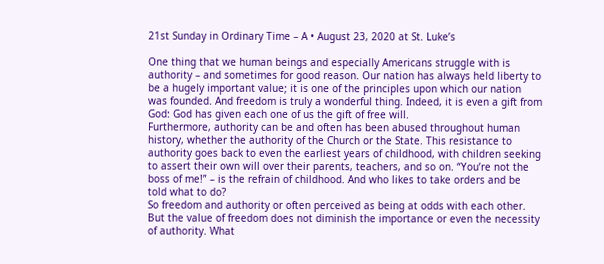21st Sunday in Ordinary Time – A • August 23, 2020 at St. Luke’s

One thing that we human beings and especially Americans struggle with is authority – and sometimes for good reason. Our nation has always held liberty to be a hugely important value; it is one of the principles upon which our nation was founded. And freedom is truly a wonderful thing. Indeed, it is even a gift from God: God has given each one of us the gift of free will.
Furthermore, authority can be and often has been abused throughout human history, whether the authority of the Church or the State. This resistance to authority goes back to even the earliest years of childhood, with children seeking to assert their own will over their parents, teachers, and so on. “You’re not the boss of me!” – is the refrain of childhood. And who likes to take orders and be told what to do?
So freedom and authority or often perceived as being at odds with each other. But the value of freedom does not diminish the importance or even the necessity of authority. What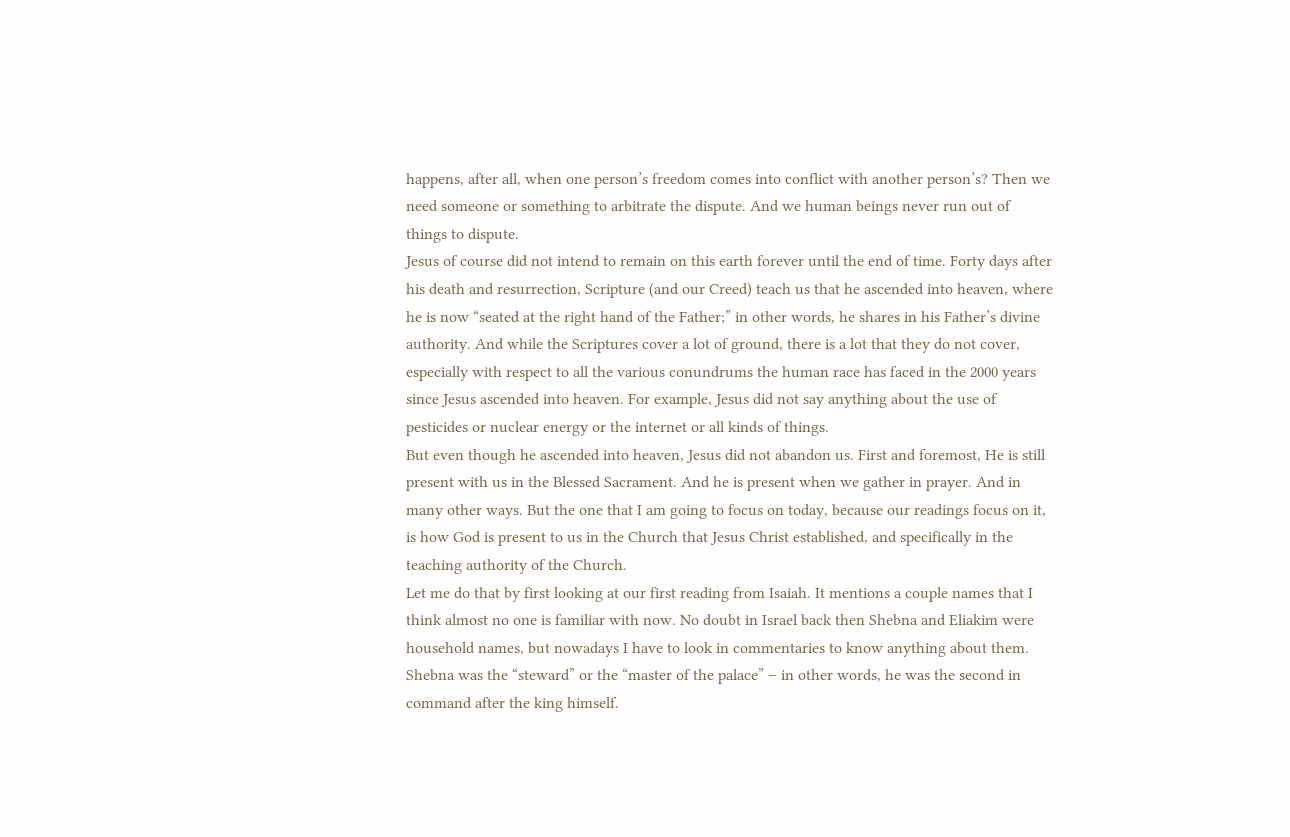happens, after all, when one person’s freedom comes into conflict with another person’s? Then we need someone or something to arbitrate the dispute. And we human beings never run out of things to dispute.
Jesus of course did not intend to remain on this earth forever until the end of time. Forty days after his death and resurrection, Scripture (and our Creed) teach us that he ascended into heaven, where he is now “seated at the right hand of the Father;” in other words, he shares in his Father’s divine authority. And while the Scriptures cover a lot of ground, there is a lot that they do not cover, especially with respect to all the various conundrums the human race has faced in the 2000 years since Jesus ascended into heaven. For example, Jesus did not say anything about the use of pesticides or nuclear energy or the internet or all kinds of things.
But even though he ascended into heaven, Jesus did not abandon us. First and foremost, He is still present with us in the Blessed Sacrament. And he is present when we gather in prayer. And in many other ways. But the one that I am going to focus on today, because our readings focus on it, is how God is present to us in the Church that Jesus Christ established, and specifically in the teaching authority of the Church.
Let me do that by first looking at our first reading from Isaiah. It mentions a couple names that I think almost no one is familiar with now. No doubt in Israel back then Shebna and Eliakim were household names, but nowadays I have to look in commentaries to know anything about them. Shebna was the “steward” or the “master of the palace” – in other words, he was the second in command after the king himself.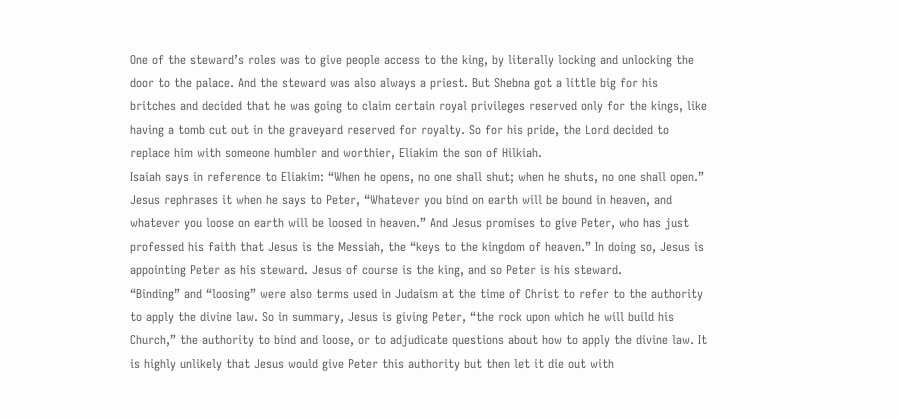One of the steward’s roles was to give people access to the king, by literally locking and unlocking the door to the palace. And the steward was also always a priest. But Shebna got a little big for his britches and decided that he was going to claim certain royal privileges reserved only for the kings, like having a tomb cut out in the graveyard reserved for royalty. So for his pride, the Lord decided to replace him with someone humbler and worthier, Eliakim the son of Hilkiah.
Isaiah says in reference to Eliakim: “When he opens, no one shall shut; when he shuts, no one shall open.” Jesus rephrases it when he says to Peter, “Whatever you bind on earth will be bound in heaven, and whatever you loose on earth will be loosed in heaven.” And Jesus promises to give Peter, who has just professed his faith that Jesus is the Messiah, the “keys to the kingdom of heaven.” In doing so, Jesus is appointing Peter as his steward. Jesus of course is the king, and so Peter is his steward.
“Binding” and “loosing” were also terms used in Judaism at the time of Christ to refer to the authority to apply the divine law. So in summary, Jesus is giving Peter, “the rock upon which he will build his Church,” the authority to bind and loose, or to adjudicate questions about how to apply the divine law. It is highly unlikely that Jesus would give Peter this authority but then let it die out with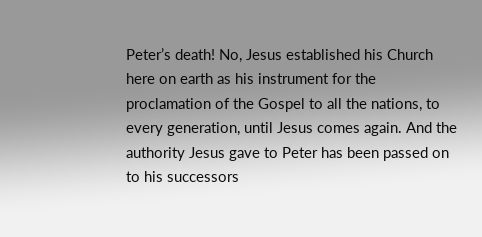Peter’s death! No, Jesus established his Church here on earth as his instrument for the proclamation of the Gospel to all the nations, to every generation, until Jesus comes again. And the authority Jesus gave to Peter has been passed on to his successors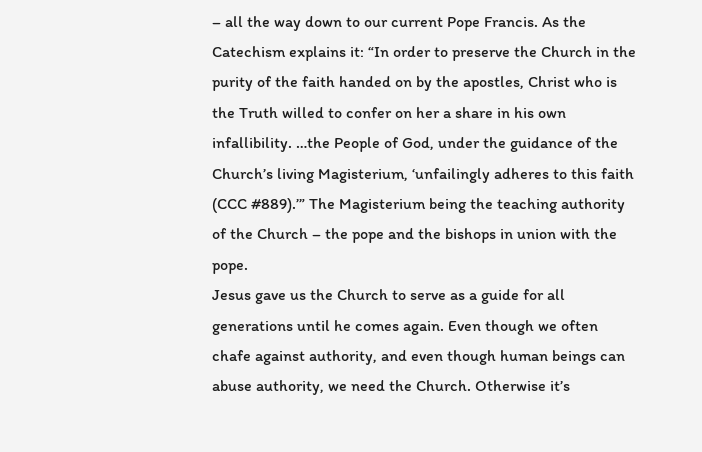– all the way down to our current Pope Francis. As the Catechism explains it: “In order to preserve the Church in the purity of the faith handed on by the apostles, Christ who is the Truth willed to confer on her a share in his own infallibility. …the People of God, under the guidance of the Church’s living Magisterium, ‘unfailingly adheres to this faith (CCC #889).’” The Magisterium being the teaching authority of the Church – the pope and the bishops in union with the pope.
Jesus gave us the Church to serve as a guide for all generations until he comes again. Even though we often chafe against authority, and even though human beings can abuse authority, we need the Church. Otherwise it’s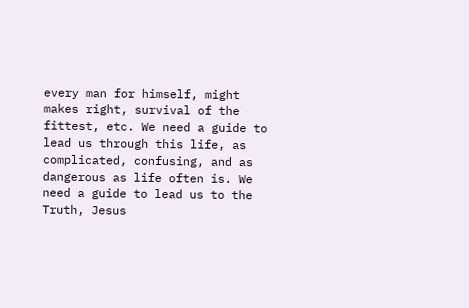every man for himself, might makes right, survival of the fittest, etc. We need a guide to lead us through this life, as complicated, confusing, and as dangerous as life often is. We need a guide to lead us to the Truth, Jesus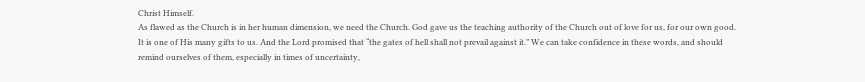Christ Himself.
As flawed as the Church is in her human dimension, we need the Church. God gave us the teaching authority of the Church out of love for us, for our own good. It is one of His many gifts to us. And the Lord promised that “the gates of hell shall not prevail against it.” We can take confidence in these words, and should remind ourselves of them, especially in times of uncertainty,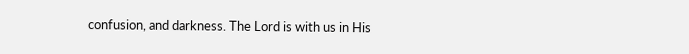confusion, and darkness. The Lord is with us in His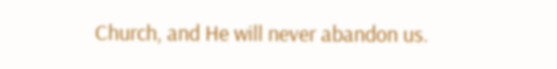Church, and He will never abandon us.